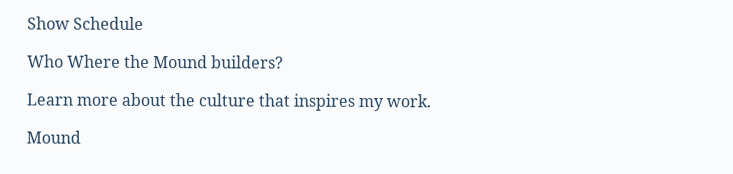Show Schedule

Who Where the Mound builders?

Learn more about the culture that inspires my work.

Mound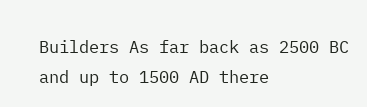Builders As far back as 2500 BC and up to 1500 AD there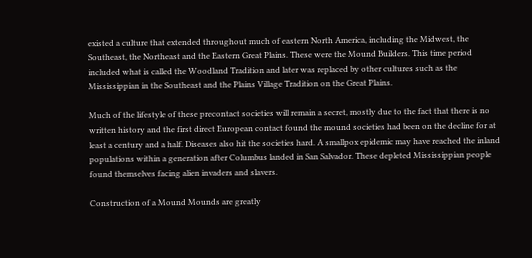existed a culture that extended throughout much of eastern North America, including the Midwest, the Southeast, the Northeast and the Eastern Great Plains. These were the Mound Builders. This time period included what is called the Woodland Tradition and later was replaced by other cultures such as the Mississippian in the Southeast and the Plains Village Tradition on the Great Plains.

Much of the lifestyle of these precontact societies will remain a secret, mostly due to the fact that there is no written history and the first direct European contact found the mound societies had been on the decline for at least a century and a half. Diseases also hit the societies hard. A smallpox epidemic may have reached the inland populations within a generation after Columbus landed in San Salvador. These depleted Mississippian people found themselves facing alien invaders and slavers.

Construction of a Mound Mounds are greatly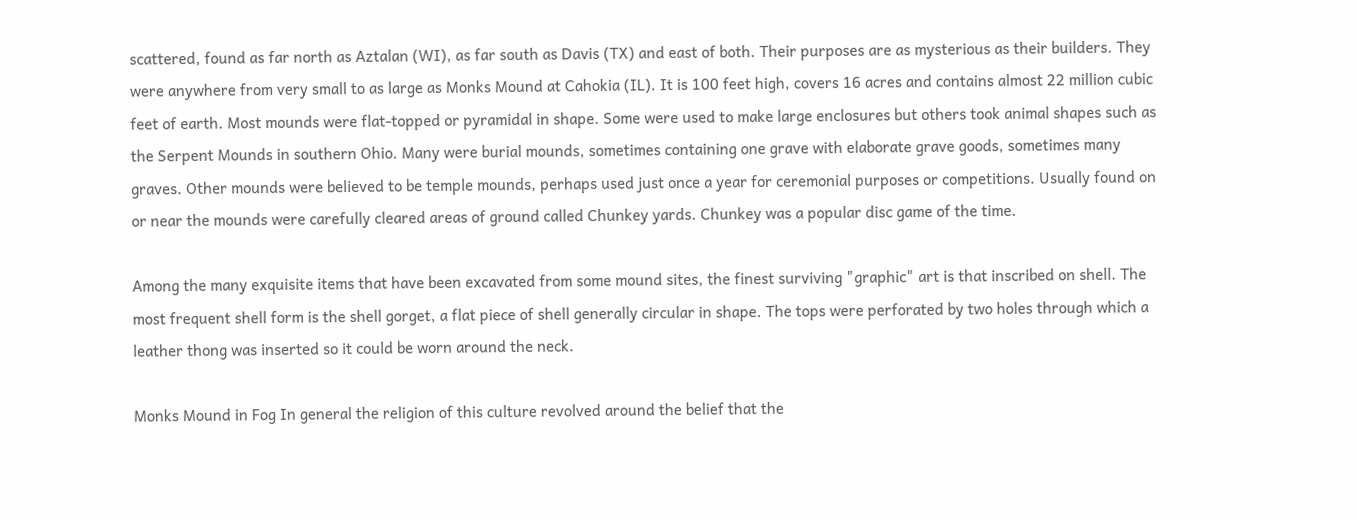scattered, found as far north as Aztalan (WI), as far south as Davis (TX) and east of both. Their purposes are as mysterious as their builders. They were anywhere from very small to as large as Monks Mound at Cahokia (IL). It is 100 feet high, covers 16 acres and contains almost 22 million cubic feet of earth. Most mounds were flat-topped or pyramidal in shape. Some were used to make large enclosures but others took animal shapes such as the Serpent Mounds in southern Ohio. Many were burial mounds, sometimes containing one grave with elaborate grave goods, sometimes many graves. Other mounds were believed to be temple mounds, perhaps used just once a year for ceremonial purposes or competitions. Usually found on or near the mounds were carefully cleared areas of ground called Chunkey yards. Chunkey was a popular disc game of the time.

Among the many exquisite items that have been excavated from some mound sites, the finest surviving "graphic" art is that inscribed on shell. The most frequent shell form is the shell gorget, a flat piece of shell generally circular in shape. The tops were perforated by two holes through which a leather thong was inserted so it could be worn around the neck.

Monks Mound in Fog In general the religion of this culture revolved around the belief that the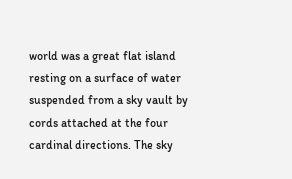world was a great flat island resting on a surface of water suspended from a sky vault by cords attached at the four cardinal directions. The sky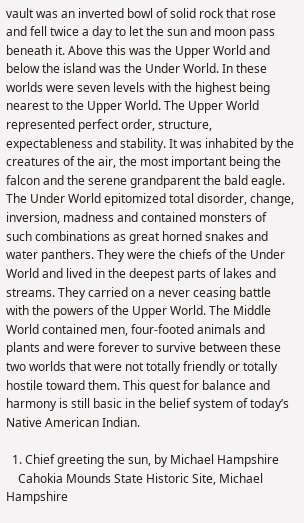vault was an inverted bowl of solid rock that rose and fell twice a day to let the sun and moon pass beneath it. Above this was the Upper World and below the island was the Under World. In these worlds were seven levels with the highest being nearest to the Upper World. The Upper World represented perfect order, structure, expectableness and stability. It was inhabited by the creatures of the air, the most important being the falcon and the serene grandparent the bald eagle. The Under World epitomized total disorder, change, inversion, madness and contained monsters of such combinations as great horned snakes and water panthers. They were the chiefs of the Under World and lived in the deepest parts of lakes and streams. They carried on a never ceasing battle with the powers of the Upper World. The Middle World contained men, four-footed animals and plants and were forever to survive between these two worlds that were not totally friendly or totally hostile toward them. This quest for balance and harmony is still basic in the belief system of today’s Native American Indian.

  1. Chief greeting the sun, by Michael Hampshire
    Cahokia Mounds State Historic Site, Michael Hampshire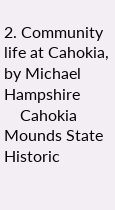2. Community life at Cahokia, by Michael Hampshire
    Cahokia Mounds State Historic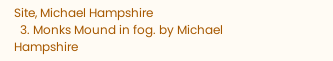Site, Michael Hampshire
  3. Monks Mound in fog. by Michael Hampshire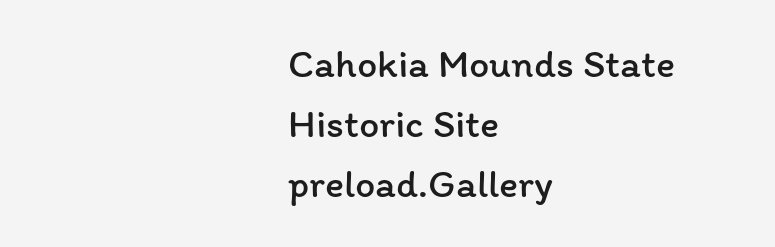Cahokia Mounds State Historic Site
preload.Gallery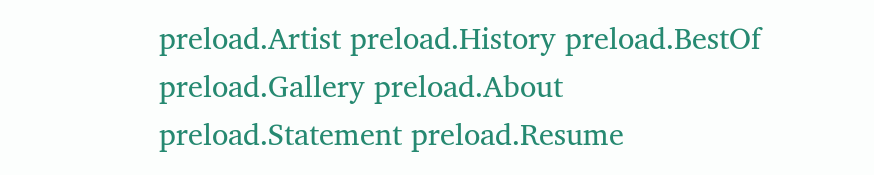preload.Artist preload.History preload.BestOf preload.Gallery preload.About preload.Statement preload.Resume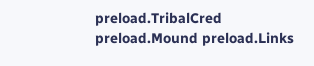preload.TribalCred preload.Mound preload.Links